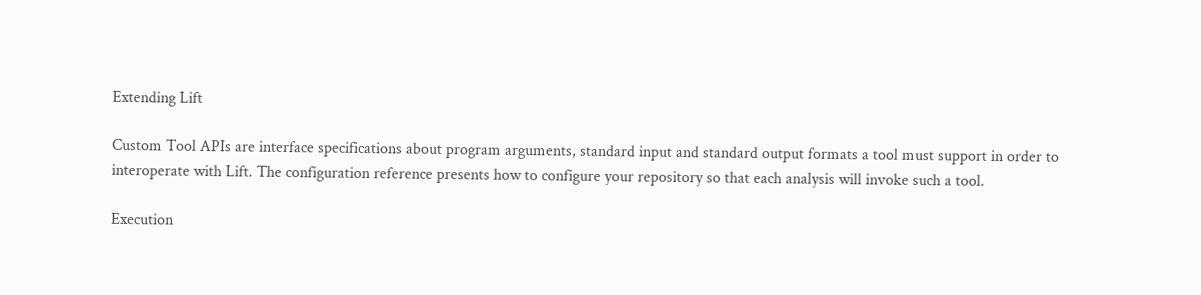Extending Lift

Custom Tool APIs are interface specifications about program arguments, standard input and standard output formats a tool must support in order to interoperate with Lift. The configuration reference presents how to configure your repository so that each analysis will invoke such a tool.

Execution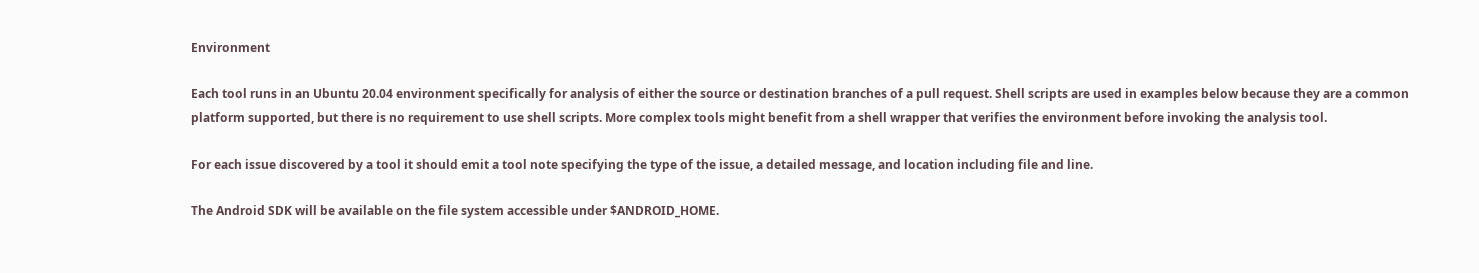Environment

Each tool runs in an Ubuntu 20.04 environment specifically for analysis of either the source or destination branches of a pull request. Shell scripts are used in examples below because they are a common platform supported, but there is no requirement to use shell scripts. More complex tools might benefit from a shell wrapper that verifies the environment before invoking the analysis tool.

For each issue discovered by a tool it should emit a tool note specifying the type of the issue, a detailed message, and location including file and line.

The Android SDK will be available on the file system accessible under $ANDROID_HOME.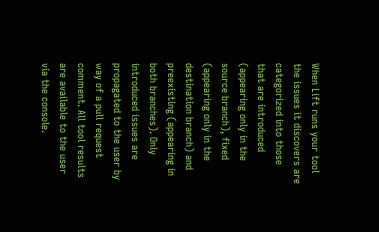When Lift runs your tool the issues it discovers are categorized into those that are introduced (appearing only in the source branch), fixed (appearing only in the destination branch) and preexisting (appearing in both branches). Only introduced issues are propagated to the user by way of a pull request comment. All tool results are available to the user via the console.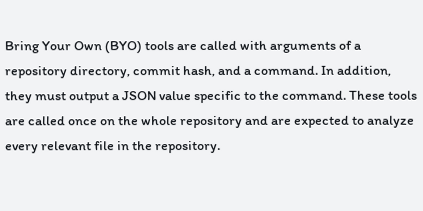Bring Your Own (BYO) tools are called with arguments of a repository directory, commit hash, and a command. In addition, they must output a JSON value specific to the command. These tools are called once on the whole repository and are expected to analyze every relevant file in the repository.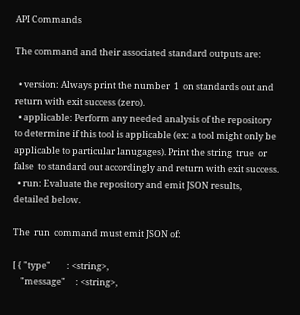API Commands

The command and their associated standard outputs are:

  • version: Always print the number  1  on standards out and return with exit success (zero).
  • applicable: Perform any needed analysis of the repository to determine if this tool is applicable (ex: a tool might only be applicable to particular lanugages). Print the string  true  or  false  to standard out accordingly and return with exit success.
  • run: Evaluate the repository and emit JSON results, detailed below.

The  run  command must emit JSON of:

[ { "type"        : <string>,
    "message"     : <string>,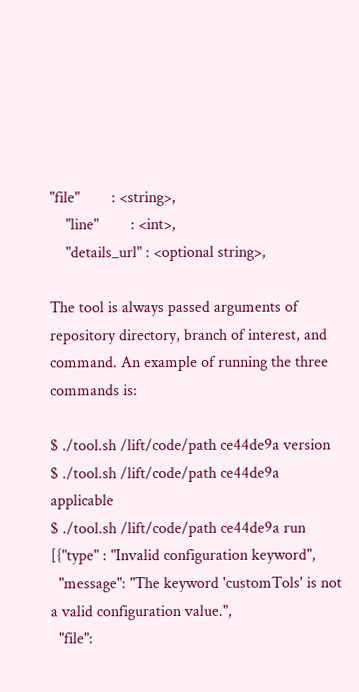"file"        : <string>,
    "line"        : <int>,
    "details_url" : <optional string>,

The tool is always passed arguments of repository directory, branch of interest, and command. An example of running the three commands is:

$ ./tool.sh /lift/code/path ce44de9a version
$ ./tool.sh /lift/code/path ce44de9a applicable
$ ./tool.sh /lift/code/path ce44de9a run
[{"type" : "Invalid configuration keyword",
  "message": "The keyword 'customTols' is not a valid configuration value.",
  "file":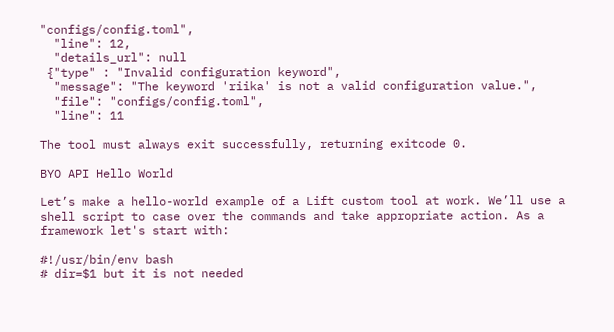"configs/config.toml",
  "line": 12,
  "details_url": null
 {"type" : "Invalid configuration keyword",
  "message": "The keyword 'riika' is not a valid configuration value.",
  "file": "configs/config.toml",
  "line": 11

The tool must always exit successfully, returning exitcode 0.

BYO API Hello World

Let’s make a hello-world example of a Lift custom tool at work. We’ll use a shell script to case over the commands and take appropriate action. As a framework let's start with:

#!/usr/bin/env bash
# dir=$1 but it is not needed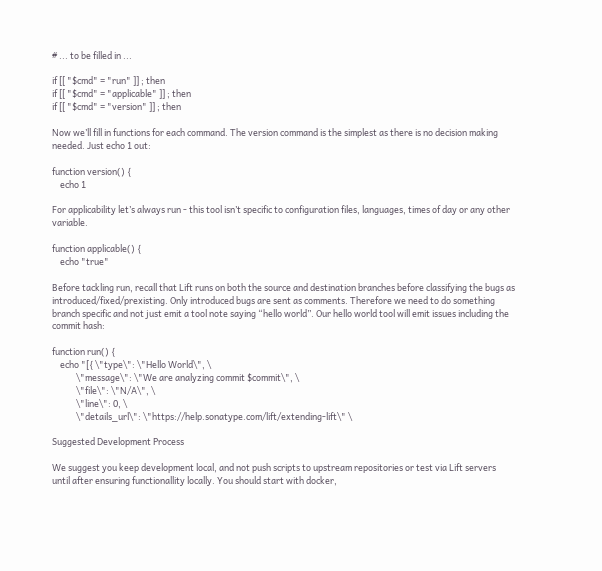# ... to be filled in ...

if [[ "$cmd" = "run" ]] ; then
if [[ "$cmd" = "applicable" ]] ; then
if [[ "$cmd" = "version" ]] ; then

Now we’ll fill in functions for each command. The version command is the simplest as there is no decision making needed. Just echo 1 out:

function version() {
    echo 1

For applicability let’s always run - this tool isn’t specific to configuration files, languages, times of day or any other variable.

function applicable() {
    echo "true"

Before tackling run, recall that Lift runs on both the source and destination branches before classifying the bugs as introduced/fixed/prexisting. Only introduced bugs are sent as comments. Therefore we need to do something branch specific and not just emit a tool note saying “hello world”. Our hello world tool will emit issues including the commit hash:

function run() {
    echo "[{ \"type\": \"Hello World\", \
            \"message\": \"We are analyzing commit $commit\", \
            \"file\": \"N/A\", \
            \"line\": 0, \
            \"details_url\": \"https://help.sonatype.com/lift/extending-lift\" \

Suggested Development Process

We suggest you keep development local, and not push scripts to upstream repositories or test via Lift servers until after ensuring functionallity locally. You should start with docker,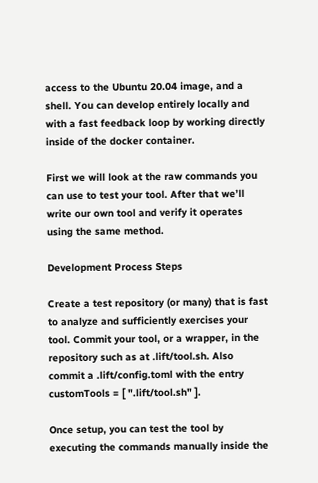access to the Ubuntu 20.04 image, and a shell. You can develop entirely locally and with a fast feedback loop by working directly inside of the docker container.

First we will look at the raw commands you can use to test your tool. After that we’ll write our own tool and verify it operates using the same method.

Development Process Steps

Create a test repository (or many) that is fast to analyze and sufficiently exercises your tool. Commit your tool, or a wrapper, in the repository such as at .lift/tool.sh. Also commit a .lift/config.toml with the entry customTools = [ ".lift/tool.sh" ].

Once setup, you can test the tool by executing the commands manually inside the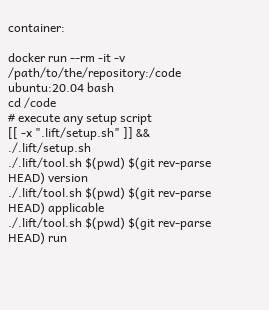container:

docker run --rm -it -v /path/to/the/repository:/code ubuntu:20.04 bash
cd /code
# execute any setup script
[[ -x ".lift/setup.sh" ]] && ./.lift/setup.sh
./.lift/tool.sh $(pwd) $(git rev-parse HEAD) version
./.lift/tool.sh $(pwd) $(git rev-parse HEAD) applicable
./.lift/tool.sh $(pwd) $(git rev-parse HEAD) run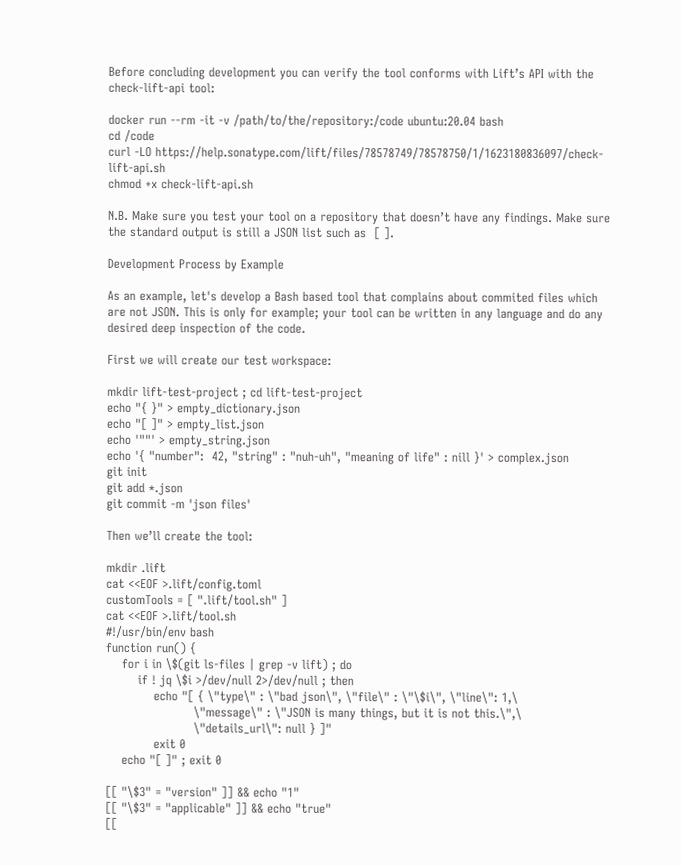Before concluding development you can verify the tool conforms with Lift’s API with the check-lift-api tool:

docker run --rm -it -v /path/to/the/repository:/code ubuntu:20.04 bash
cd /code
curl -LO https://help.sonatype.com/lift/files/78578749/78578750/1/1623180836097/check-lift-api.sh
chmod +x check-lift-api.sh

N.B. Make sure you test your tool on a repository that doesn’t have any findings. Make sure the standard output is still a JSON list such as  [ ].

Development Process by Example

As an example, let's develop a Bash based tool that complains about commited files which are not JSON. This is only for example; your tool can be written in any language and do any desired deep inspection of the code.

First we will create our test workspace:

mkdir lift-test-project ; cd lift-test-project
echo "{ }" > empty_dictionary.json
echo "[ ]" > empty_list.json
echo '""' > empty_string.json
echo '{ "number":  42, "string" : "nuh-uh", "meaning of life" : nill }' > complex.json
git init
git add *.json
git commit -m 'json files'

Then we’ll create the tool:

mkdir .lift
cat <<EOF >.lift/config.toml
customTools = [ ".lift/tool.sh" ]
cat <<EOF >.lift/tool.sh
#!/usr/bin/env bash
function run() {
    for i in \$(git ls-files | grep -v lift) ; do
        if ! jq \$i >/dev/null 2>/dev/null ; then
            echo "[ { \"type\" : \"bad json\", \"file\" : \"\$i\", \"line\": 1,\
                      \"message\" : \"JSON is many things, but it is not this.\",\
                      \"details_url\": null } ]"
            exit 0
    echo "[ ]" ; exit 0

[[ "\$3" = "version" ]] && echo "1"
[[ "\$3" = "applicable" ]] && echo "true"
[[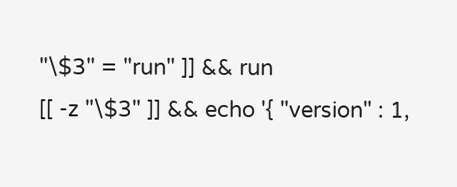"\$3" = "run" ]] && run
[[ -z "\$3" ]] && echo '{ "version" : 1,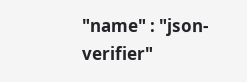"name" : "json-verifier"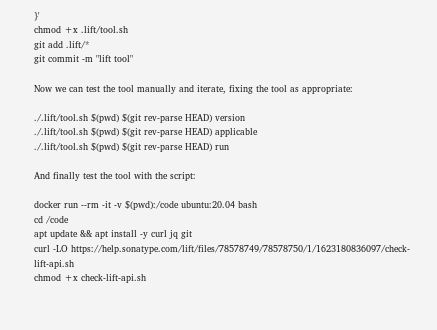}'
chmod +x .lift/tool.sh
git add .lift/*
git commit -m "lift tool"

Now we can test the tool manually and iterate, fixing the tool as appropriate:

./.lift/tool.sh $(pwd) $(git rev-parse HEAD) version
./.lift/tool.sh $(pwd) $(git rev-parse HEAD) applicable
./.lift/tool.sh $(pwd) $(git rev-parse HEAD) run

And finally test the tool with the script:

docker run --rm -it -v $(pwd):/code ubuntu:20.04 bash
cd /code
apt update && apt install -y curl jq git
curl -LO https://help.sonatype.com/lift/files/78578749/78578750/1/1623180836097/check-lift-api.sh
chmod +x check-lift-api.sh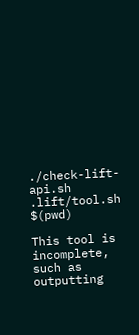./check-lift-api.sh .lift/tool.sh $(pwd)

This tool is incomplete, such as outputting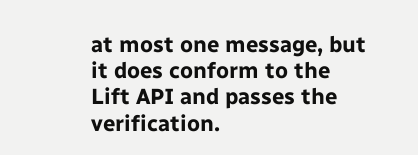at most one message, but it does conform to the Lift API and passes the verification.